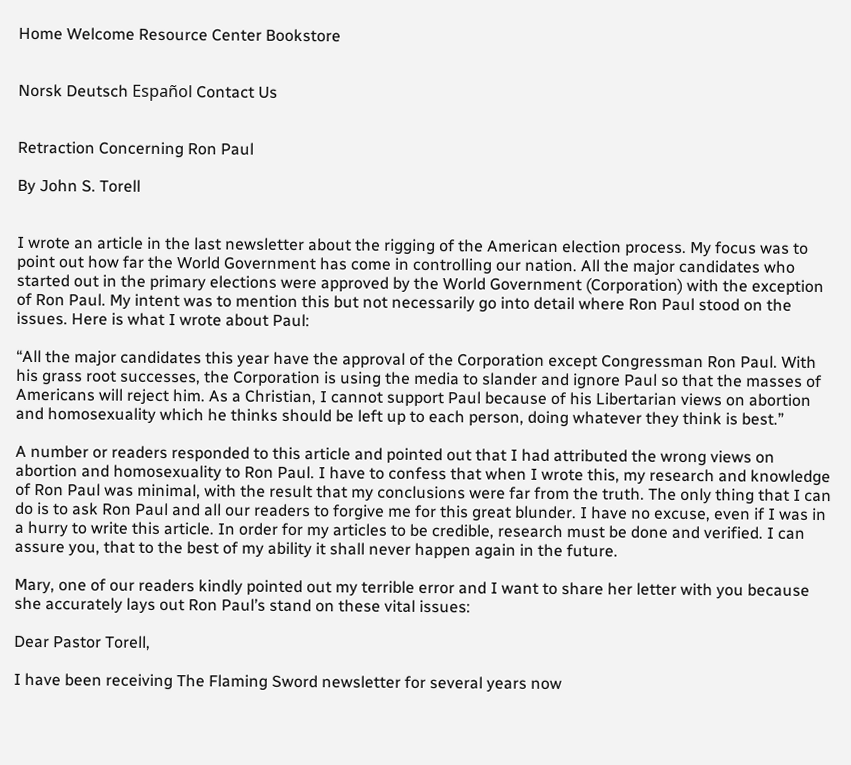Home Welcome Resource Center Bookstore


Norsk Deutsch Español Contact Us


Retraction Concerning Ron Paul

By John S. Torell


I wrote an article in the last newsletter about the rigging of the American election process. My focus was to point out how far the World Government has come in controlling our nation. All the major candidates who started out in the primary elections were approved by the World Government (Corporation) with the exception of Ron Paul. My intent was to mention this but not necessarily go into detail where Ron Paul stood on the issues. Here is what I wrote about Paul:

“All the major candidates this year have the approval of the Corporation except Congressman Ron Paul. With his grass root successes, the Corporation is using the media to slander and ignore Paul so that the masses of Americans will reject him. As a Christian, I cannot support Paul because of his Libertarian views on abortion and homosexuality which he thinks should be left up to each person, doing whatever they think is best.”

A number or readers responded to this article and pointed out that I had attributed the wrong views on abortion and homosexuality to Ron Paul. I have to confess that when I wrote this, my research and knowledge of Ron Paul was minimal, with the result that my conclusions were far from the truth. The only thing that I can do is to ask Ron Paul and all our readers to forgive me for this great blunder. I have no excuse, even if I was in a hurry to write this article. In order for my articles to be credible, research must be done and verified. I can assure you, that to the best of my ability it shall never happen again in the future.

Mary, one of our readers kindly pointed out my terrible error and I want to share her letter with you because she accurately lays out Ron Paul’s stand on these vital issues:

Dear Pastor Torell,

I have been receiving The Flaming Sword newsletter for several years now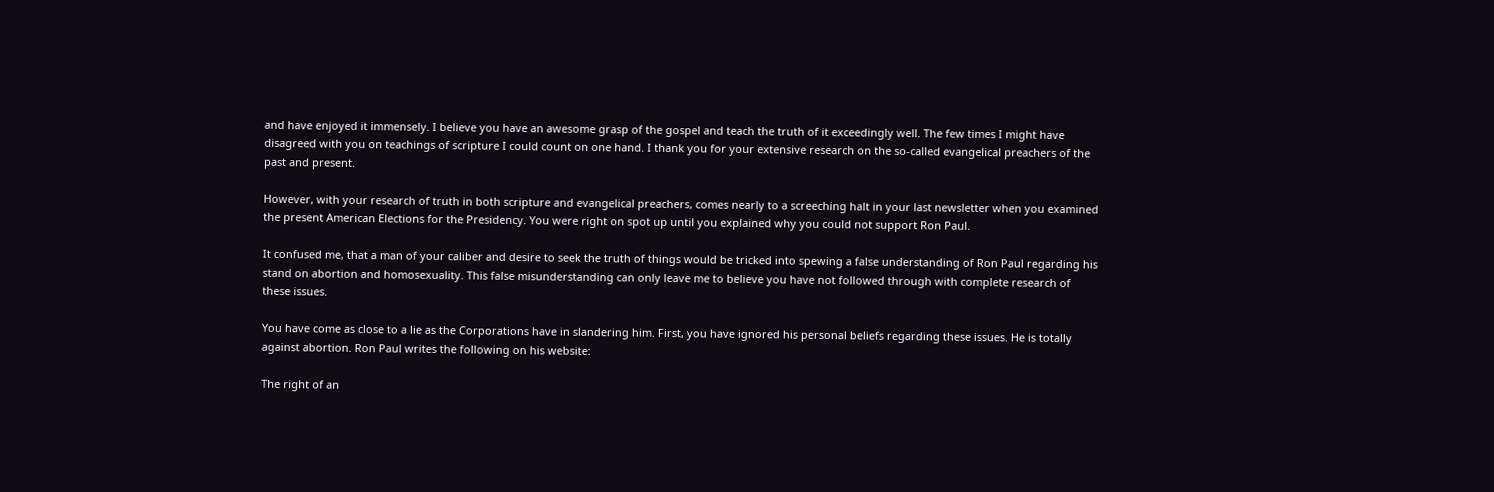and have enjoyed it immensely. I believe you have an awesome grasp of the gospel and teach the truth of it exceedingly well. The few times I might have disagreed with you on teachings of scripture I could count on one hand. I thank you for your extensive research on the so-called evangelical preachers of the past and present.

However, with your research of truth in both scripture and evangelical preachers, comes nearly to a screeching halt in your last newsletter when you examined the present American Elections for the Presidency. You were right on spot up until you explained why you could not support Ron Paul.

It confused me, that a man of your caliber and desire to seek the truth of things would be tricked into spewing a false understanding of Ron Paul regarding his stand on abortion and homosexuality. This false misunderstanding can only leave me to believe you have not followed through with complete research of these issues.

You have come as close to a lie as the Corporations have in slandering him. First, you have ignored his personal beliefs regarding these issues. He is totally against abortion. Ron Paul writes the following on his website:

The right of an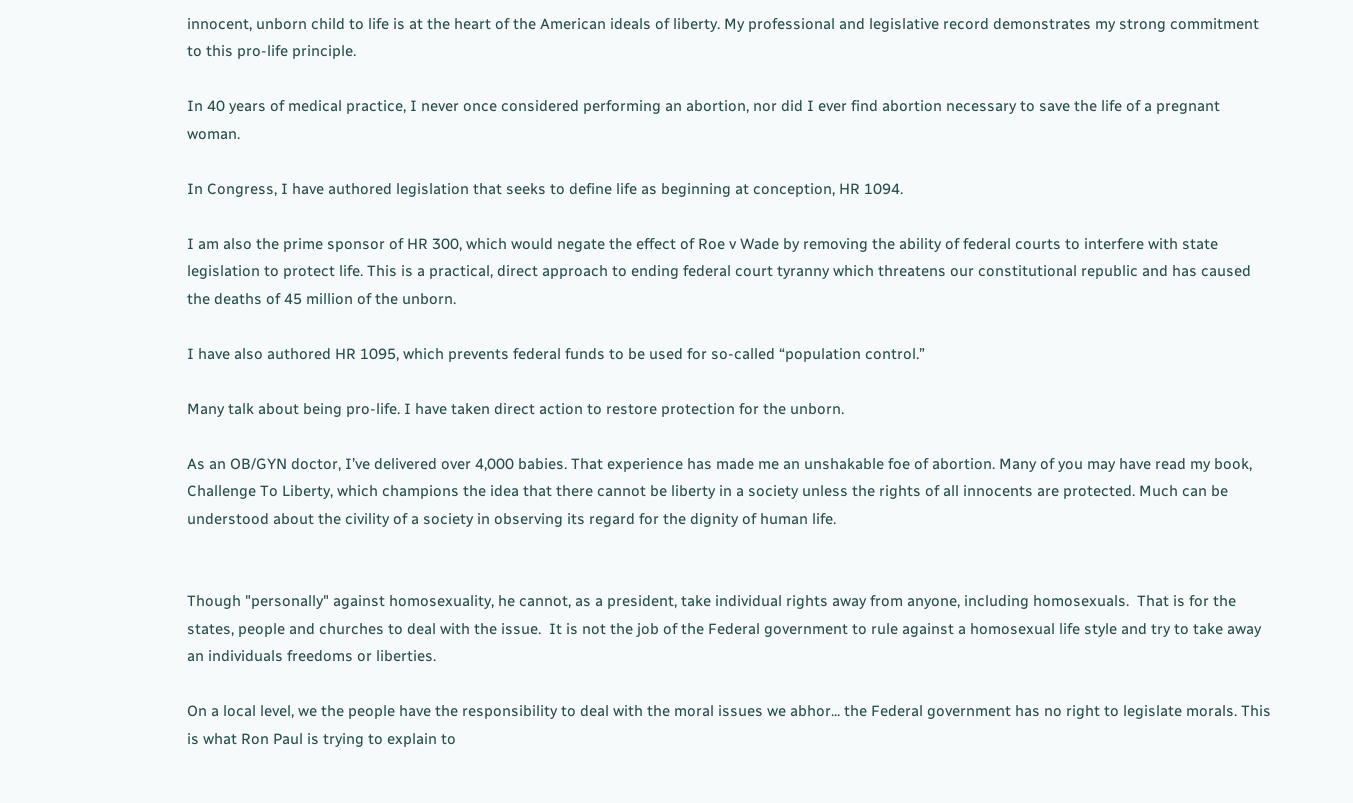innocent, unborn child to life is at the heart of the American ideals of liberty. My professional and legislative record demonstrates my strong commitment to this pro-life principle.

In 40 years of medical practice, I never once considered performing an abortion, nor did I ever find abortion necessary to save the life of a pregnant woman.

In Congress, I have authored legislation that seeks to define life as beginning at conception, HR 1094.

I am also the prime sponsor of HR 300, which would negate the effect of Roe v Wade by removing the ability of federal courts to interfere with state legislation to protect life. This is a practical, direct approach to ending federal court tyranny which threatens our constitutional republic and has caused the deaths of 45 million of the unborn.

I have also authored HR 1095, which prevents federal funds to be used for so-called “population control.”

Many talk about being pro-life. I have taken direct action to restore protection for the unborn.

As an OB/GYN doctor, I’ve delivered over 4,000 babies. That experience has made me an unshakable foe of abortion. Many of you may have read my book, Challenge To Liberty, which champions the idea that there cannot be liberty in a society unless the rights of all innocents are protected. Much can be understood about the civility of a society in observing its regard for the dignity of human life.


Though "personally" against homosexuality, he cannot, as a president, take individual rights away from anyone, including homosexuals.  That is for the states, people and churches to deal with the issue.  It is not the job of the Federal government to rule against a homosexual life style and try to take away an individuals freedoms or liberties.

On a local level, we the people have the responsibility to deal with the moral issues we abhor... the Federal government has no right to legislate morals. This is what Ron Paul is trying to explain to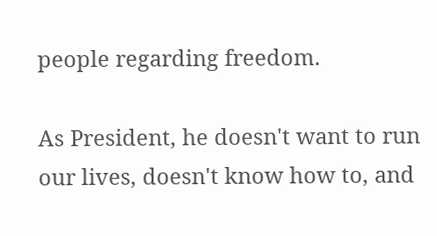people regarding freedom.

As President, he doesn't want to run our lives, doesn't know how to, and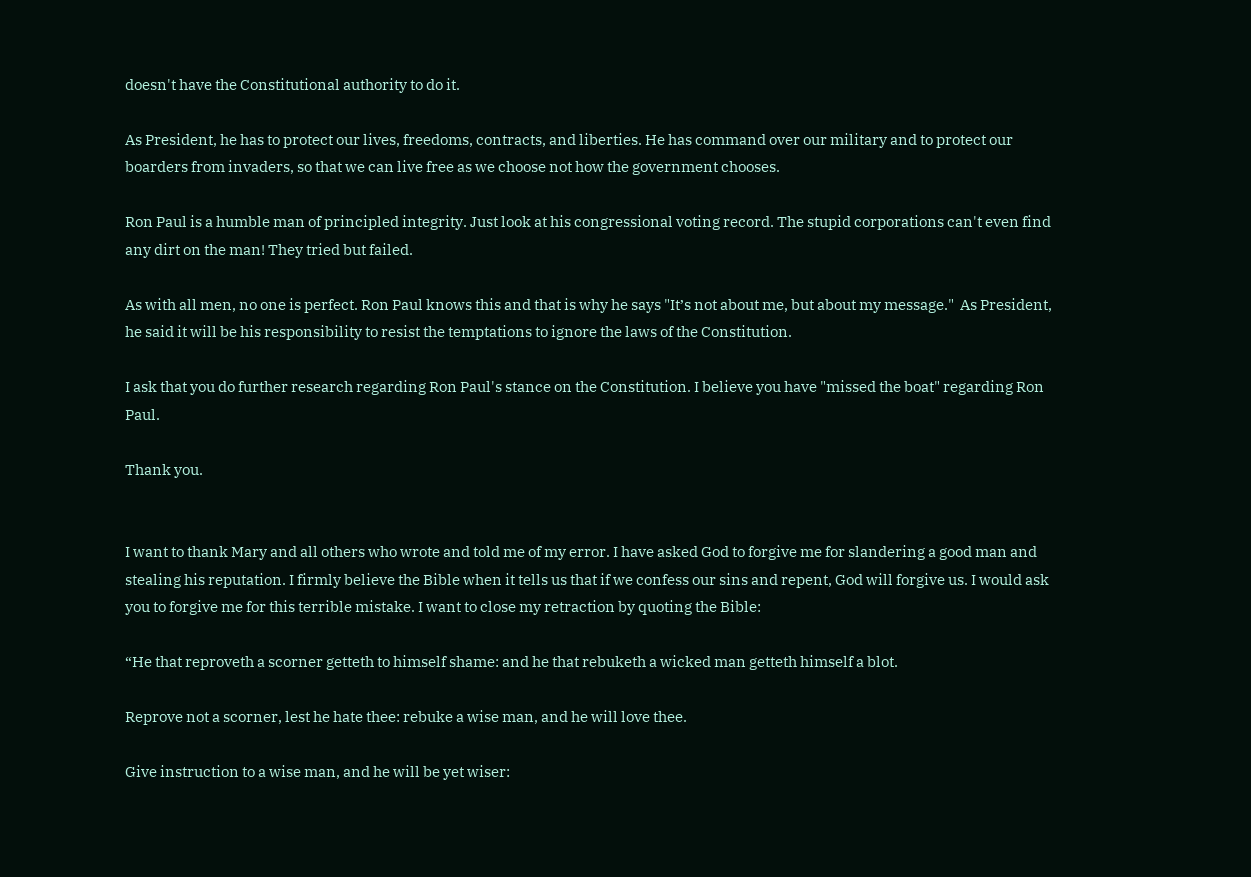doesn't have the Constitutional authority to do it.

As President, he has to protect our lives, freedoms, contracts, and liberties. He has command over our military and to protect our boarders from invaders, so that we can live free as we choose not how the government chooses.

Ron Paul is a humble man of principled integrity. Just look at his congressional voting record. The stupid corporations can't even find any dirt on the man! They tried but failed.

As with all men, no one is perfect. Ron Paul knows this and that is why he says "It’s not about me, but about my message."  As President, he said it will be his responsibility to resist the temptations to ignore the laws of the Constitution.

I ask that you do further research regarding Ron Paul's stance on the Constitution. I believe you have "missed the boat" regarding Ron Paul.

Thank you.


I want to thank Mary and all others who wrote and told me of my error. I have asked God to forgive me for slandering a good man and stealing his reputation. I firmly believe the Bible when it tells us that if we confess our sins and repent, God will forgive us. I would ask you to forgive me for this terrible mistake. I want to close my retraction by quoting the Bible:

“He that reproveth a scorner getteth to himself shame: and he that rebuketh a wicked man getteth himself a blot.

Reprove not a scorner, lest he hate thee: rebuke a wise man, and he will love thee.

Give instruction to a wise man, and he will be yet wiser: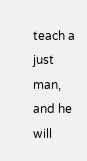teach a just man, and he will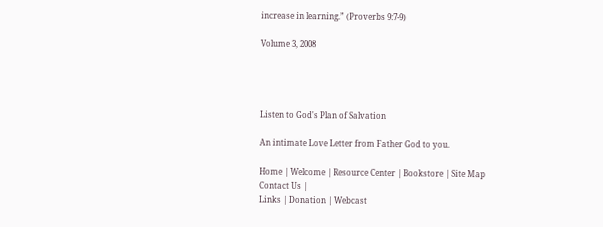increase in learning.” (Proverbs 9:7-9)

Volume 3, 2008




Listen to God's Plan of Salvation

An intimate Love Letter from Father God to you.

Home | Welcome | Resource Center | Bookstore | Site Map
Contact Us |
Links | Donation | Webcast